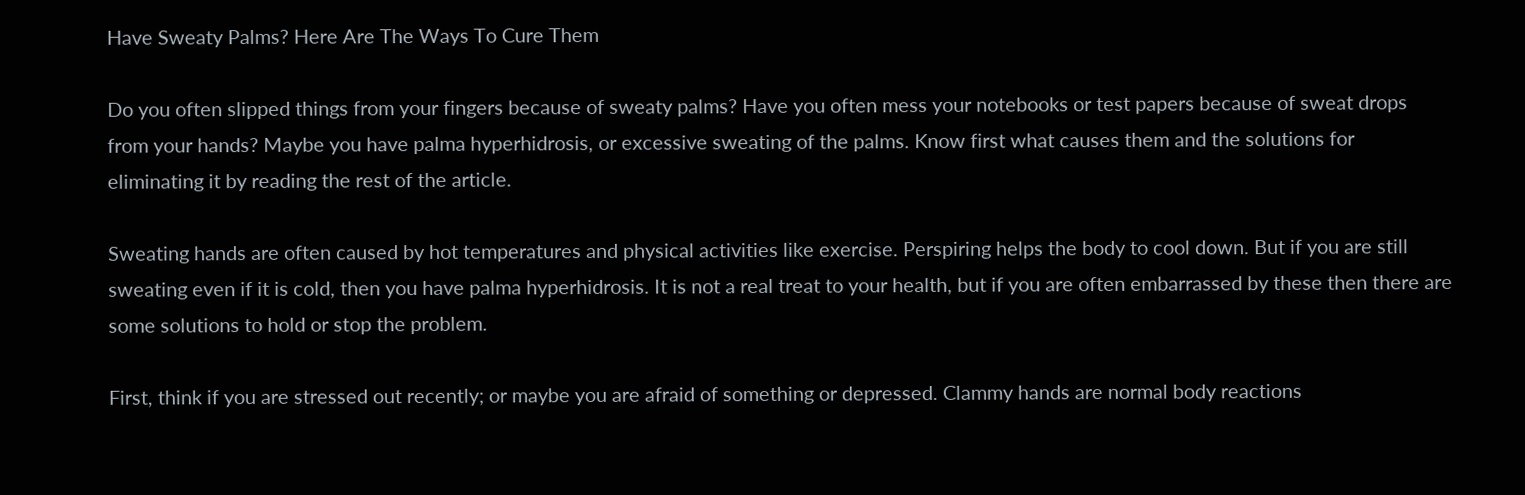Have Sweaty Palms? Here Are The Ways To Cure Them

Do you often slipped things from your fingers because of sweaty palms? Have you often mess your notebooks or test papers because of sweat drops from your hands? Maybe you have palma hyperhidrosis, or excessive sweating of the palms. Know first what causes them and the solutions for eliminating it by reading the rest of the article.

Sweating hands are often caused by hot temperatures and physical activities like exercise. Perspiring helps the body to cool down. But if you are still sweating even if it is cold, then you have palma hyperhidrosis. It is not a real treat to your health, but if you are often embarrassed by these then there are some solutions to hold or stop the problem.

First, think if you are stressed out recently; or maybe you are afraid of something or depressed. Clammy hands are normal body reactions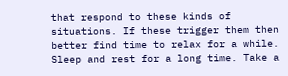that respond to these kinds of situations. If these trigger them then better find time to relax for a while. Sleep and rest for a long time. Take a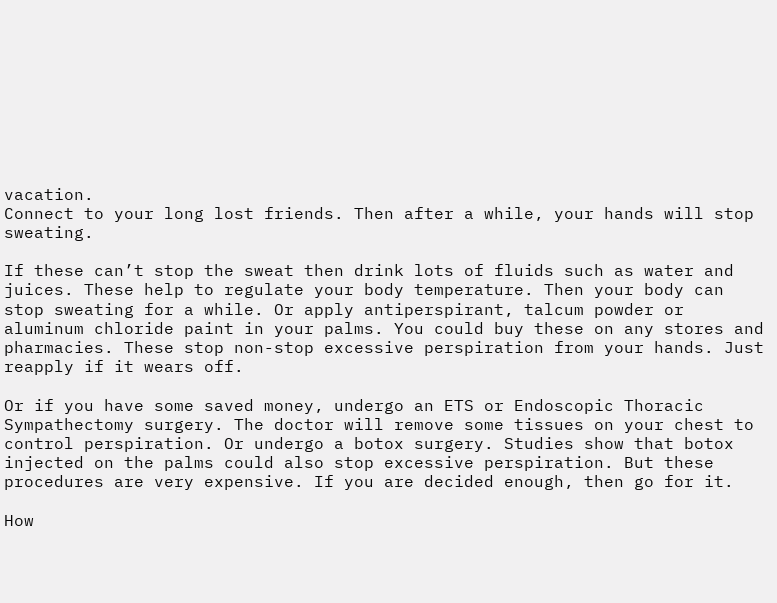vacation.
Connect to your long lost friends. Then after a while, your hands will stop sweating.

If these can’t stop the sweat then drink lots of fluids such as water and juices. These help to regulate your body temperature. Then your body can stop sweating for a while. Or apply antiperspirant, talcum powder or aluminum chloride paint in your palms. You could buy these on any stores and pharmacies. These stop non-stop excessive perspiration from your hands. Just reapply if it wears off.

Or if you have some saved money, undergo an ETS or Endoscopic Thoracic Sympathectomy surgery. The doctor will remove some tissues on your chest to control perspiration. Or undergo a botox surgery. Studies show that botox injected on the palms could also stop excessive perspiration. But these procedures are very expensive. If you are decided enough, then go for it.

How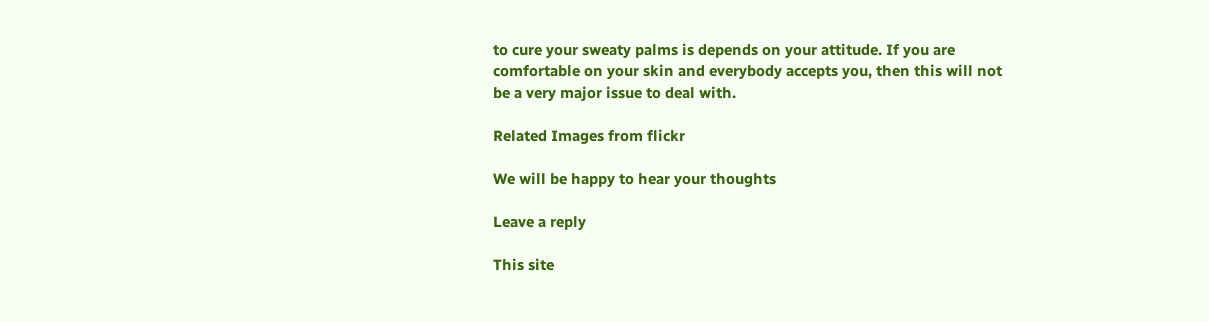to cure your sweaty palms is depends on your attitude. If you are comfortable on your skin and everybody accepts you, then this will not be a very major issue to deal with.

Related Images from flickr

We will be happy to hear your thoughts

Leave a reply

This site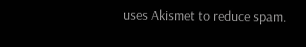uses Akismet to reduce spam.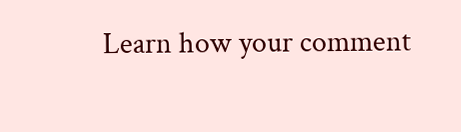Learn how your comment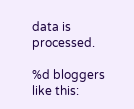data is processed.

%d bloggers like this: